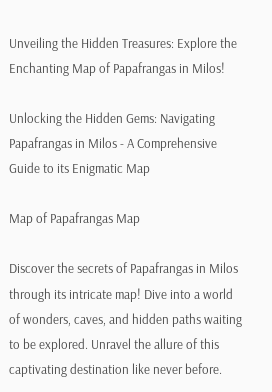Unveiling the Hidden Treasures: Explore the Enchanting Map of Papafrangas in Milos!

Unlocking the Hidden Gems: Navigating Papafrangas in Milos - A Comprehensive Guide to its Enigmatic Map

Map of Papafrangas Map

Discover the secrets of Papafrangas in Milos through its intricate map! Dive into a world of wonders, caves, and hidden paths waiting to be explored. Unravel the allure of this captivating destination like never before.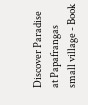Discover Paradise at Papafrangas small village - Book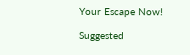Your Escape Now!

Suggested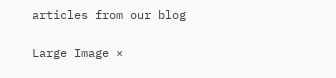articles from our blog

Large Image ×